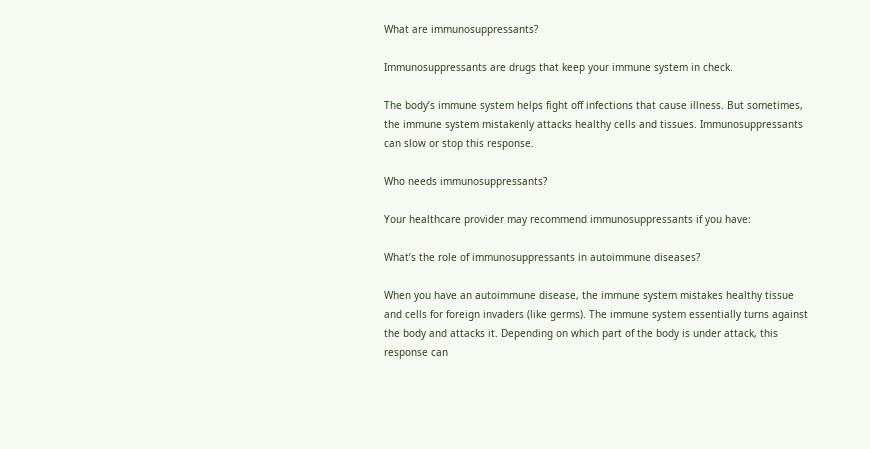What are immunosuppressants?

Immunosuppressants are drugs that keep your immune system in check.

The body’s immune system helps fight off infections that cause illness. But sometimes, the immune system mistakenly attacks healthy cells and tissues. Immunosuppressants can slow or stop this response.

Who needs immunosuppressants?

Your healthcare provider may recommend immunosuppressants if you have:

What’s the role of immunosuppressants in autoimmune diseases?

When you have an autoimmune disease, the immune system mistakes healthy tissue and cells for foreign invaders (like germs). The immune system essentially turns against the body and attacks it. Depending on which part of the body is under attack, this response can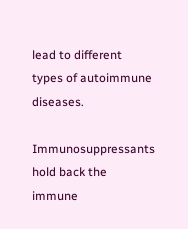lead to different types of autoimmune diseases.

Immunosuppressants hold back the immune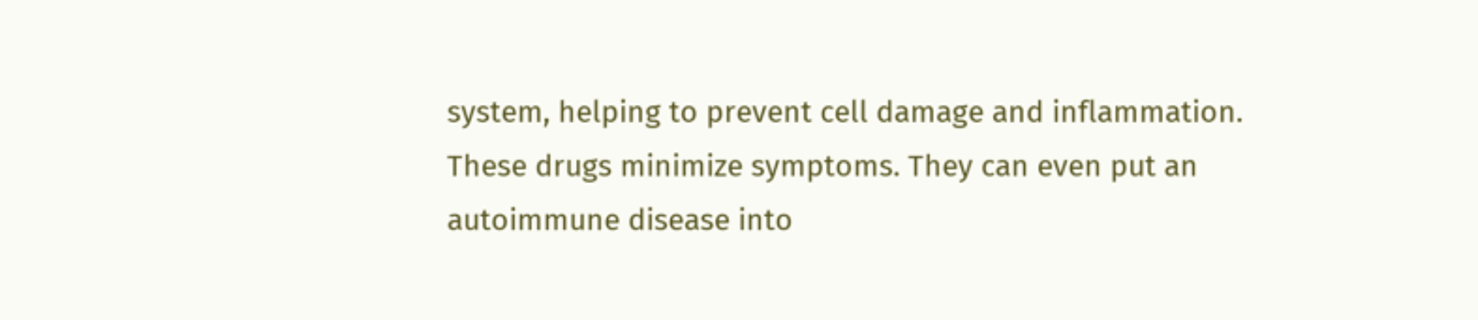system, helping to prevent cell damage and inflammation. These drugs minimize symptoms. They can even put an autoimmune disease into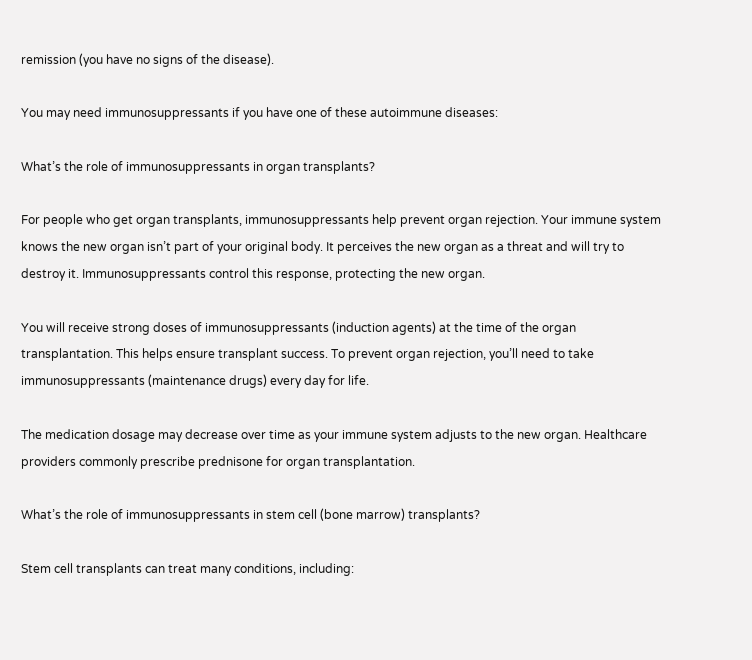remission (you have no signs of the disease).

You may need immunosuppressants if you have one of these autoimmune diseases:

What’s the role of immunosuppressants in organ transplants?

For people who get organ transplants, immunosuppressants help prevent organ rejection. Your immune system knows the new organ isn’t part of your original body. It perceives the new organ as a threat and will try to destroy it. Immunosuppressants control this response, protecting the new organ.

You will receive strong doses of immunosuppressants (induction agents) at the time of the organ transplantation. This helps ensure transplant success. To prevent organ rejection, you’ll need to take immunosuppressants (maintenance drugs) every day for life.

The medication dosage may decrease over time as your immune system adjusts to the new organ. Healthcare providers commonly prescribe prednisone for organ transplantation.

What’s the role of immunosuppressants in stem cell (bone marrow) transplants?

Stem cell transplants can treat many conditions, including: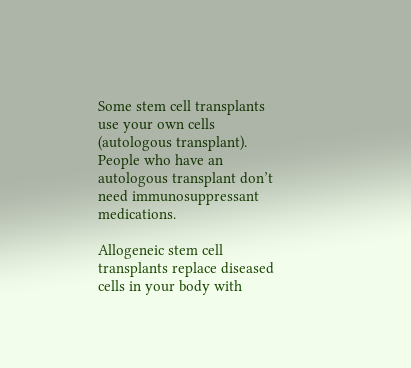Some stem cell transplants use your own cells (autologous transplant). People who have an autologous transplant don’t need immunosuppressant medications.

Allogeneic stem cell transplants replace diseased cells in your body with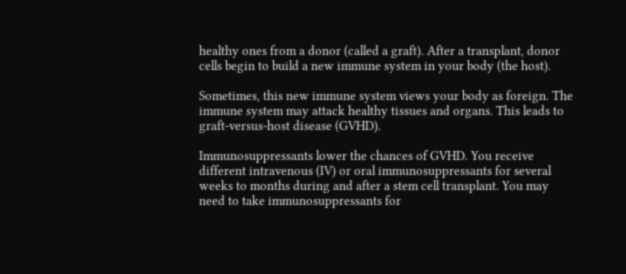healthy ones from a donor (called a graft). After a transplant, donor cells begin to build a new immune system in your body (the host).

Sometimes, this new immune system views your body as foreign. The immune system may attack healthy tissues and organs. This leads to graft-versus-host disease (GVHD).

Immunosuppressants lower the chances of GVHD. You receive different intravenous (IV) or oral immunosuppressants for several weeks to months during and after a stem cell transplant. You may need to take immunosuppressants for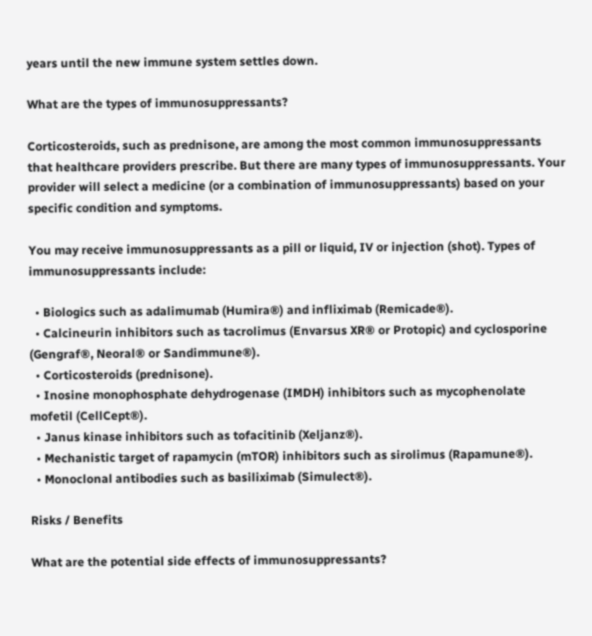years until the new immune system settles down.

What are the types of immunosuppressants?

Corticosteroids, such as prednisone, are among the most common immunosuppressants that healthcare providers prescribe. But there are many types of immunosuppressants. Your provider will select a medicine (or a combination of immunosuppressants) based on your specific condition and symptoms.

You may receive immunosuppressants as a pill or liquid, IV or injection (shot). Types of immunosuppressants include:

  • Biologics such as adalimumab (Humira®) and infliximab (Remicade®).
  • Calcineurin inhibitors such as tacrolimus (Envarsus XR® or Protopic) and cyclosporine (Gengraf®, Neoral® or Sandimmune®).
  • Corticosteroids (prednisone).
  • Inosine monophosphate dehydrogenase (IMDH) inhibitors such as mycophenolate mofetil (CellCept®).
  • Janus kinase inhibitors such as tofacitinib (Xeljanz®).
  • Mechanistic target of rapamycin (mTOR) inhibitors such as sirolimus (Rapamune®).
  • Monoclonal antibodies such as basiliximab (Simulect®).

Risks / Benefits

What are the potential side effects of immunosuppressants?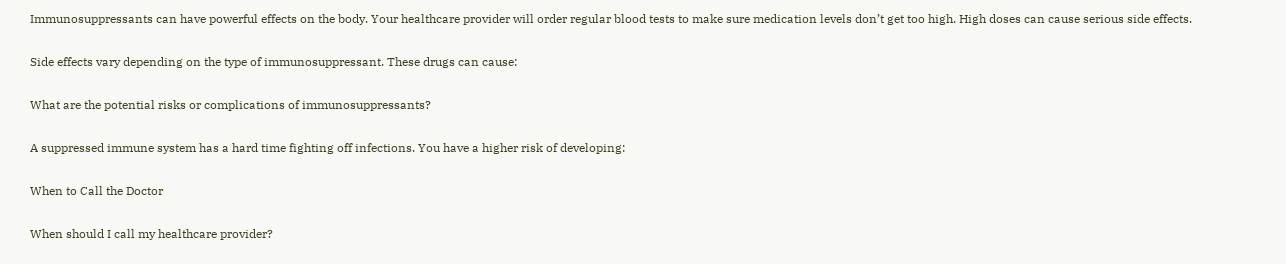Immunosuppressants can have powerful effects on the body. Your healthcare provider will order regular blood tests to make sure medication levels don’t get too high. High doses can cause serious side effects.

Side effects vary depending on the type of immunosuppressant. These drugs can cause:

What are the potential risks or complications of immunosuppressants?

A suppressed immune system has a hard time fighting off infections. You have a higher risk of developing:

When to Call the Doctor

When should I call my healthcare provider?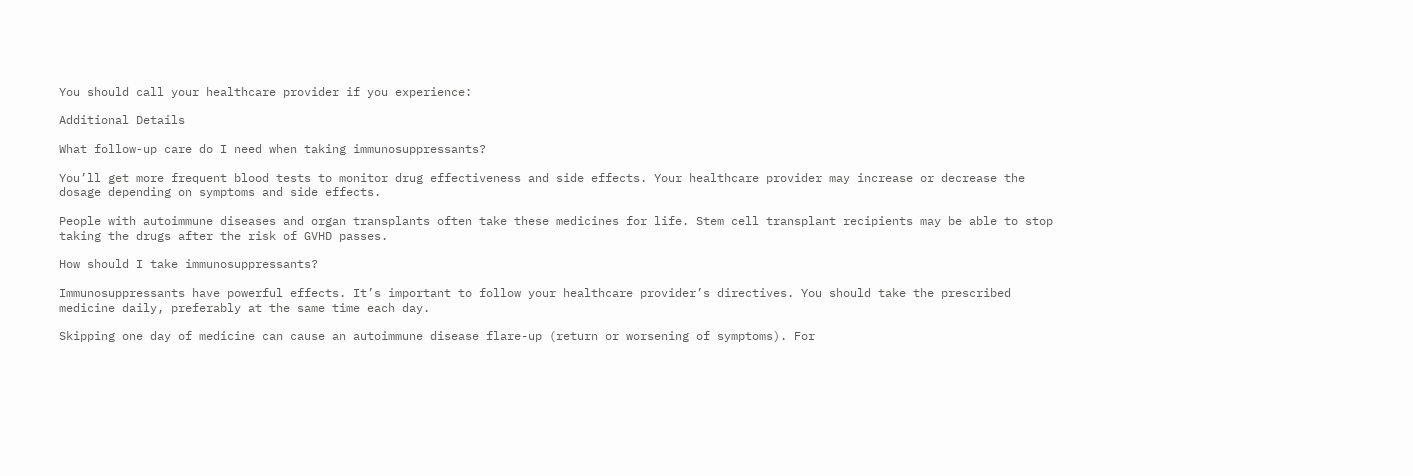You should call your healthcare provider if you experience:

Additional Details

What follow-up care do I need when taking immunosuppressants?

You’ll get more frequent blood tests to monitor drug effectiveness and side effects. Your healthcare provider may increase or decrease the dosage depending on symptoms and side effects.

People with autoimmune diseases and organ transplants often take these medicines for life. Stem cell transplant recipients may be able to stop taking the drugs after the risk of GVHD passes.

How should I take immunosuppressants?

Immunosuppressants have powerful effects. It’s important to follow your healthcare provider’s directives. You should take the prescribed medicine daily, preferably at the same time each day.

Skipping one day of medicine can cause an autoimmune disease flare-up (return or worsening of symptoms). For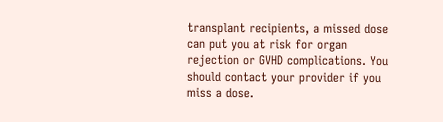transplant recipients, a missed dose can put you at risk for organ rejection or GVHD complications. You should contact your provider if you miss a dose.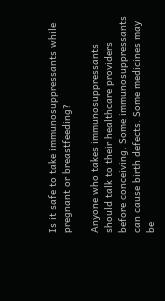Is it safe to take immunosuppressants while pregnant or breastfeeding?

Anyone who takes immunosuppressants should talk to their healthcare providers before conceiving. Some immunosuppressants can cause birth defects. Some medicines may be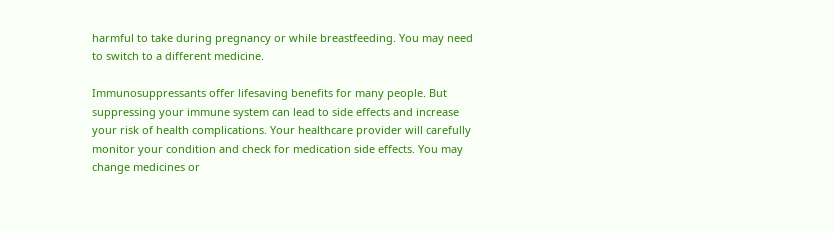harmful to take during pregnancy or while breastfeeding. You may need to switch to a different medicine.

Immunosuppressants offer lifesaving benefits for many people. But suppressing your immune system can lead to side effects and increase your risk of health complications. Your healthcare provider will carefully monitor your condition and check for medication side effects. You may change medicines or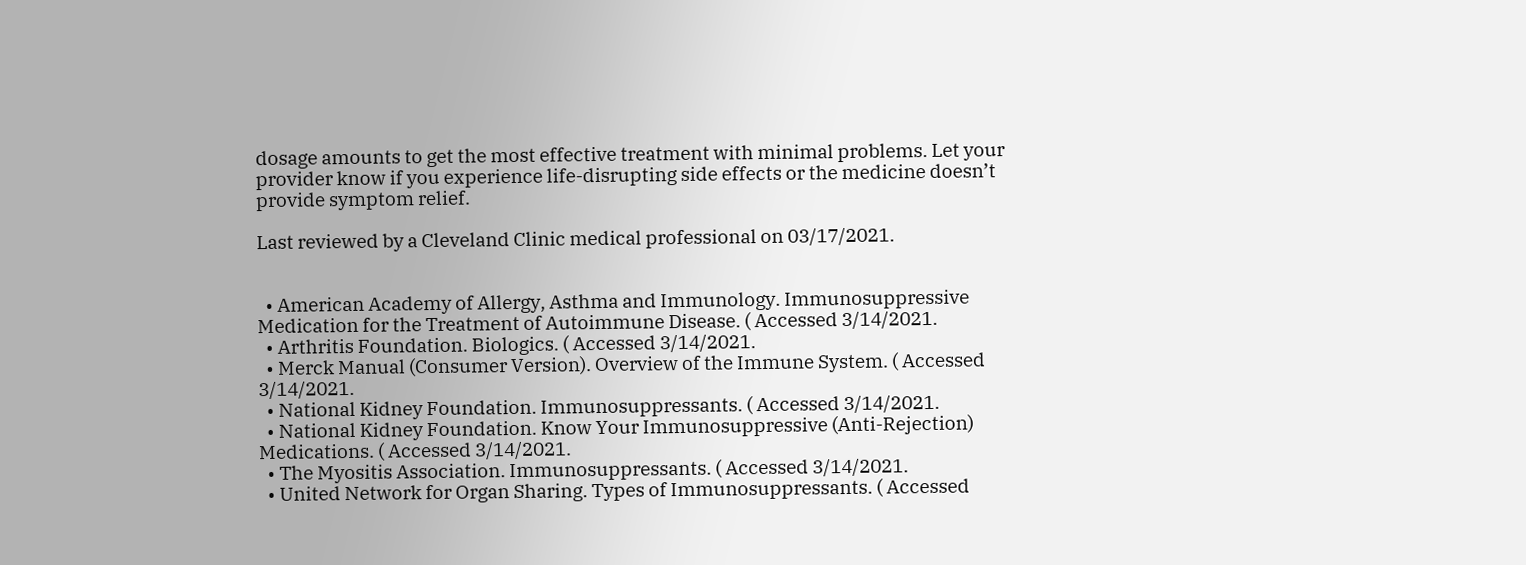dosage amounts to get the most effective treatment with minimal problems. Let your provider know if you experience life-disrupting side effects or the medicine doesn’t provide symptom relief.

Last reviewed by a Cleveland Clinic medical professional on 03/17/2021.


  • American Academy of Allergy, Asthma and Immunology. Immunosuppressive Medication for the Treatment of Autoimmune Disease. ( Accessed 3/14/2021.
  • Arthritis Foundation. Biologics. ( Accessed 3/14/2021.
  • Merck Manual (Consumer Version). Overview of the Immune System. ( Accessed 3/14/2021.
  • National Kidney Foundation. Immunosuppressants. ( Accessed 3/14/2021.
  • National Kidney Foundation. Know Your Immunosuppressive (Anti-Rejection) Medications. ( Accessed 3/14/2021.
  • The Myositis Association. Immunosuppressants. ( Accessed 3/14/2021.
  • United Network for Organ Sharing. Types of Immunosuppressants. ( Accessed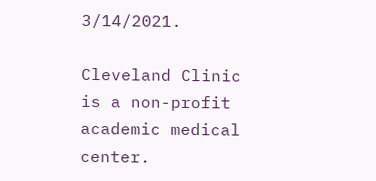3/14/2021.

Cleveland Clinic is a non-profit academic medical center.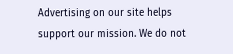Advertising on our site helps support our mission. We do not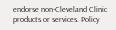endorse non-Cleveland Clinic products or services. Policy